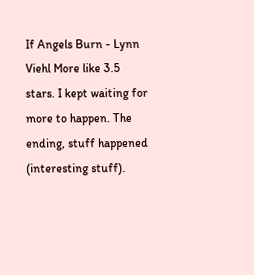If Angels Burn - Lynn Viehl More like 3.5 stars. I kept waiting for more to happen. The ending, stuff happened (interesting stuff).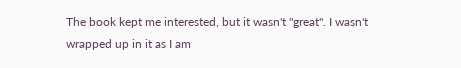The book kept me interested, but it wasn't "great". I wasn't wrapped up in it as I am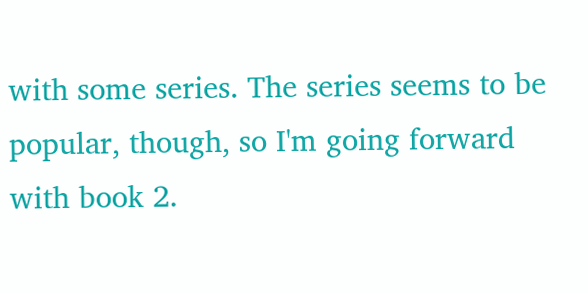with some series. The series seems to be popular, though, so I'm going forward with book 2.